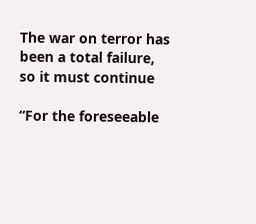The war on terror has been a total failure, so it must continue

“For the foreseeable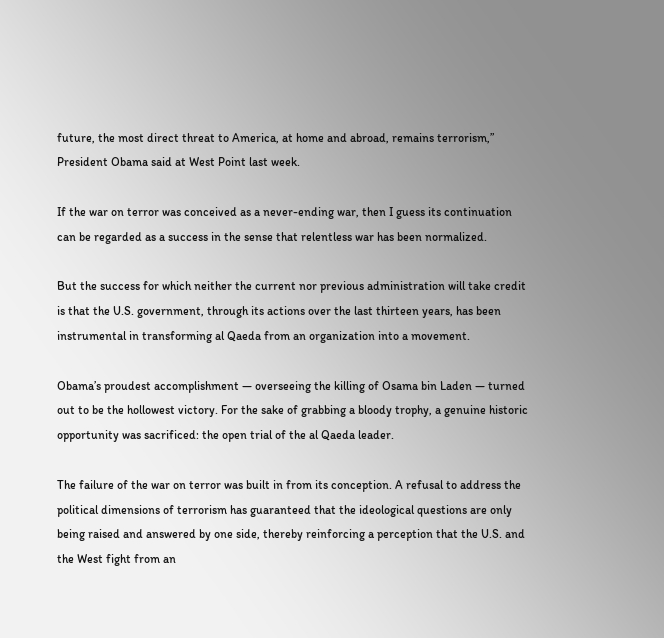future, the most direct threat to America, at home and abroad, remains terrorism,” President Obama said at West Point last week.

If the war on terror was conceived as a never-ending war, then I guess its continuation can be regarded as a success in the sense that relentless war has been normalized.

But the success for which neither the current nor previous administration will take credit is that the U.S. government, through its actions over the last thirteen years, has been instrumental in transforming al Qaeda from an organization into a movement.

Obama’s proudest accomplishment — overseeing the killing of Osama bin Laden — turned out to be the hollowest victory. For the sake of grabbing a bloody trophy, a genuine historic opportunity was sacrificed: the open trial of the al Qaeda leader.

The failure of the war on terror was built in from its conception. A refusal to address the political dimensions of terrorism has guaranteed that the ideological questions are only being raised and answered by one side, thereby reinforcing a perception that the U.S. and the West fight from an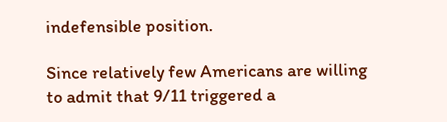indefensible position.

Since relatively few Americans are willing to admit that 9/11 triggered a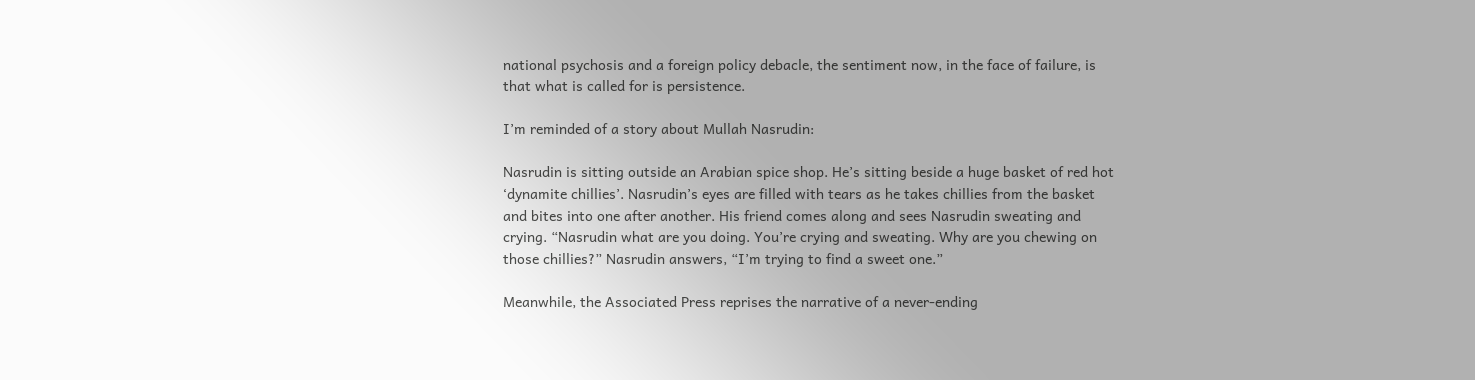national psychosis and a foreign policy debacle, the sentiment now, in the face of failure, is that what is called for is persistence.

I’m reminded of a story about Mullah Nasrudin:

Nasrudin is sitting outside an Arabian spice shop. He’s sitting beside a huge basket of red hot ‘dynamite chillies’. Nasrudin’s eyes are filled with tears as he takes chillies from the basket and bites into one after another. His friend comes along and sees Nasrudin sweating and crying. “Nasrudin what are you doing. You’re crying and sweating. Why are you chewing on those chillies?” Nasrudin answers, “I’m trying to find a sweet one.”

Meanwhile, the Associated Press reprises the narrative of a never-ending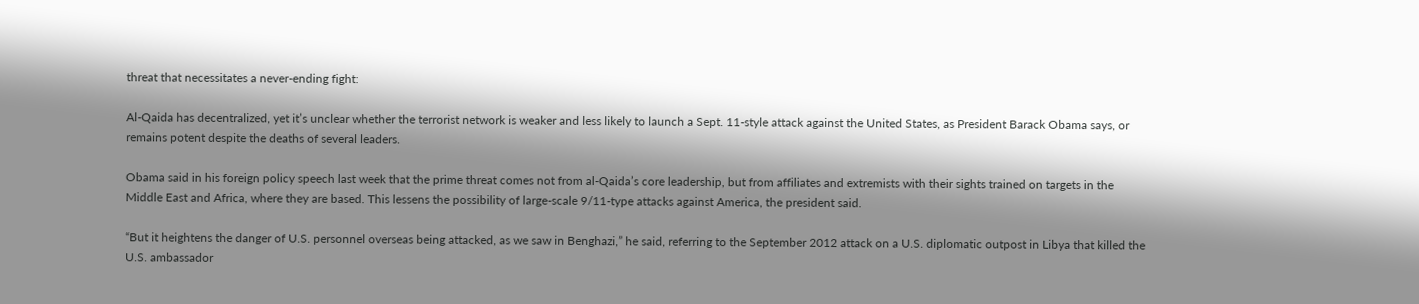threat that necessitates a never-ending fight:

Al-Qaida has decentralized, yet it’s unclear whether the terrorist network is weaker and less likely to launch a Sept. 11-style attack against the United States, as President Barack Obama says, or remains potent despite the deaths of several leaders.

Obama said in his foreign policy speech last week that the prime threat comes not from al-Qaida’s core leadership, but from affiliates and extremists with their sights trained on targets in the Middle East and Africa, where they are based. This lessens the possibility of large-scale 9/11-type attacks against America, the president said.

“But it heightens the danger of U.S. personnel overseas being attacked, as we saw in Benghazi,” he said, referring to the September 2012 attack on a U.S. diplomatic outpost in Libya that killed the U.S. ambassador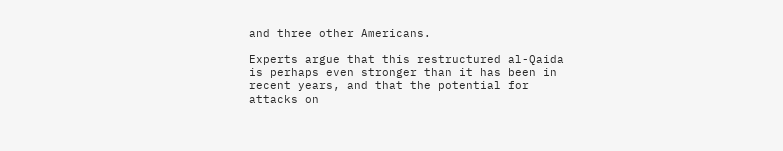and three other Americans.

Experts argue that this restructured al-Qaida is perhaps even stronger than it has been in recent years, and that the potential for attacks on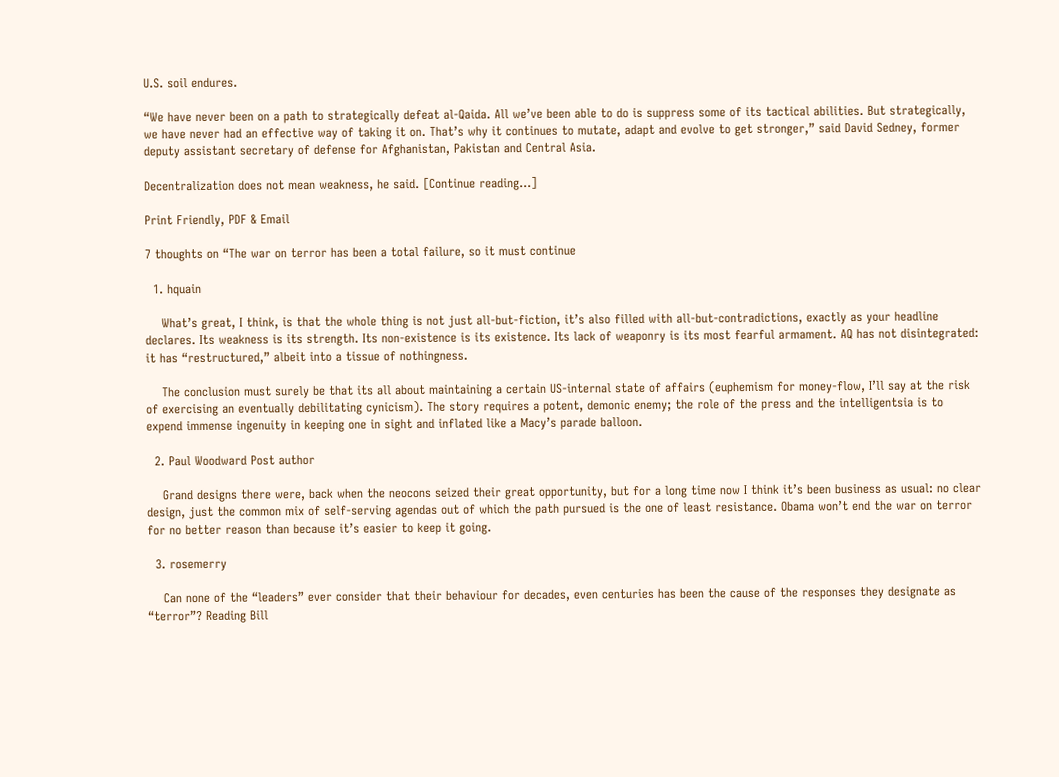U.S. soil endures.

“We have never been on a path to strategically defeat al-Qaida. All we’ve been able to do is suppress some of its tactical abilities. But strategically, we have never had an effective way of taking it on. That’s why it continues to mutate, adapt and evolve to get stronger,” said David Sedney, former deputy assistant secretary of defense for Afghanistan, Pakistan and Central Asia.

Decentralization does not mean weakness, he said. [Continue reading…]

Print Friendly, PDF & Email

7 thoughts on “The war on terror has been a total failure, so it must continue

  1. hquain

    What’s great, I think, is that the whole thing is not just all-but-fiction, it’s also filled with all-but-contradictions, exactly as your headline declares. Its weakness is its strength. Its non-existence is its existence. Its lack of weaponry is its most fearful armament. AQ has not disintegrated: it has “restructured,” albeit into a tissue of nothingness.

    The conclusion must surely be that its all about maintaining a certain US-internal state of affairs (euphemism for money-flow, I’ll say at the risk of exercising an eventually debilitating cynicism). The story requires a potent, demonic enemy; the role of the press and the intelligentsia is to expend immense ingenuity in keeping one in sight and inflated like a Macy’s parade balloon.

  2. Paul Woodward Post author

    Grand designs there were, back when the neocons seized their great opportunity, but for a long time now I think it’s been business as usual: no clear design, just the common mix of self-serving agendas out of which the path pursued is the one of least resistance. Obama won’t end the war on terror for no better reason than because it’s easier to keep it going.

  3. rosemerry

    Can none of the “leaders” ever consider that their behaviour for decades, even centuries has been the cause of the responses they designate as “terror”? Reading Bill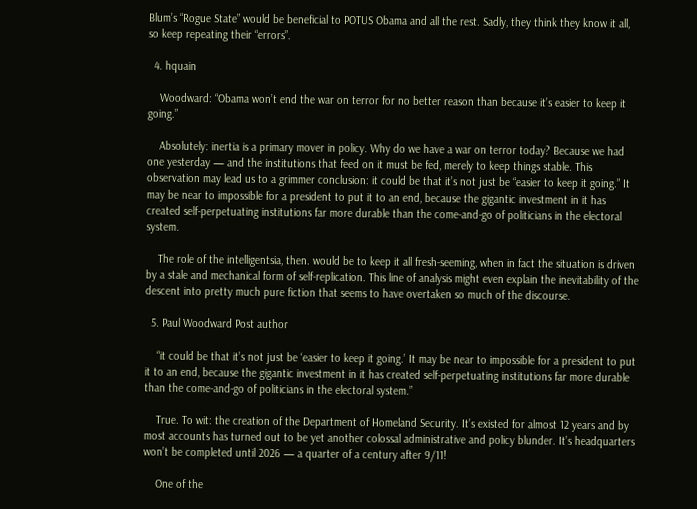Blum’s “Rogue State” would be beneficial to POTUS Obama and all the rest. Sadly, they think they know it all, so keep repeating their “errors”.

  4. hquain

    Woodward: “Obama won’t end the war on terror for no better reason than because it’s easier to keep it going.”

    Absolutely: inertia is a primary mover in policy. Why do we have a war on terror today? Because we had one yesterday — and the institutions that feed on it must be fed, merely to keep things stable. This observation may lead us to a grimmer conclusion: it could be that it’s not just be “easier to keep it going.” It may be near to impossible for a president to put it to an end, because the gigantic investment in it has created self-perpetuating institutions far more durable than the come-and-go of politicians in the electoral system.

    The role of the intelligentsia, then. would be to keep it all fresh-seeming, when in fact the situation is driven by a stale and mechanical form of self-replication. This line of analysis might even explain the inevitability of the descent into pretty much pure fiction that seems to have overtaken so much of the discourse.

  5. Paul Woodward Post author

    “it could be that it’s not just be ‘easier to keep it going.’ It may be near to impossible for a president to put it to an end, because the gigantic investment in it has created self-perpetuating institutions far more durable than the come-and-go of politicians in the electoral system.”

    True. To wit: the creation of the Department of Homeland Security. It’s existed for almost 12 years and by most accounts has turned out to be yet another colossal administrative and policy blunder. It’s headquarters won’t be completed until 2026 — a quarter of a century after 9/11!

    One of the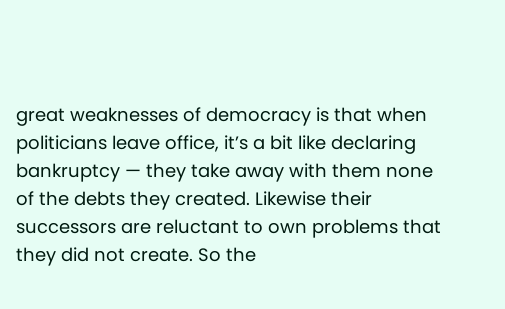great weaknesses of democracy is that when politicians leave office, it’s a bit like declaring bankruptcy — they take away with them none of the debts they created. Likewise their successors are reluctant to own problems that they did not create. So the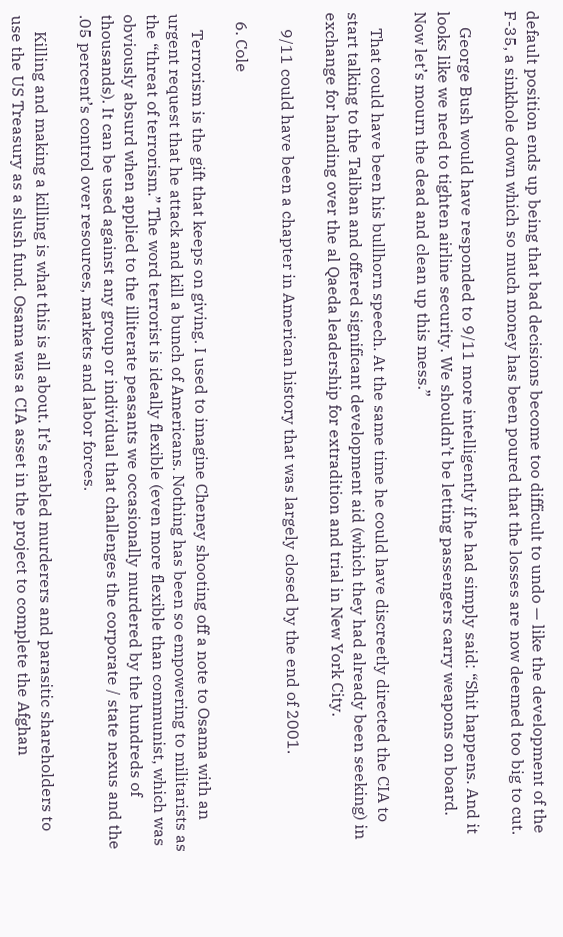default position ends up being that bad decisions become too difficult to undo — like the development of the F-35, a sinkhole down which so much money has been poured that the losses are now deemed too big to cut.

    George Bush would have responded to 9/11 more intelligently if he had simply said: “Shit happens. And it looks like we need to tighten airline security. We shouldn’t be letting passengers carry weapons on board. Now let’s mourn the dead and clean up this mess.”

    That could have been his bullhorn speech. At the same time he could have discreetly directed the CIA to start talking to the Taliban and offered significant development aid (which they had already been seeking) in exchange for handing over the al Qaeda leadership for extradition and trial in New York City.

    9/11 could have been a chapter in American history that was largely closed by the end of 2001.

  6. Cole

    Terrorism is the gift that keeps on giving. I used to imagine Cheney shooting off a note to Osama with an urgent request that he attack and kill a bunch of Americans. Nothing has been so empowering to militarists as the “threat of terrorism.” The word terrorist is ideally flexible (even more flexible than communist, which was obviously absurd when applied to the illiterate peasants we occasionally murdered by the hundreds of thousands). It can be used against any group or individual that challenges the corporate / state nexus and the .05 percent’s control over resources, markets and labor forces.

    Killing and making a killing is what this is all about. It’s enabled murderers and parasitic shareholders to use the US Treasury as a slush fund. Osama was a CIA asset in the project to complete the Afghan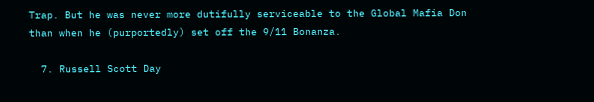Trap. But he was never more dutifully serviceable to the Global Mafia Don than when he (purportedly) set off the 9/11 Bonanza.

  7. Russell Scott Day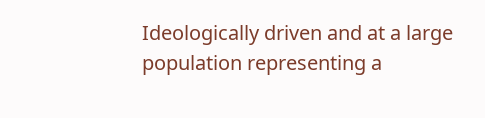Ideologically driven and at a large population representing a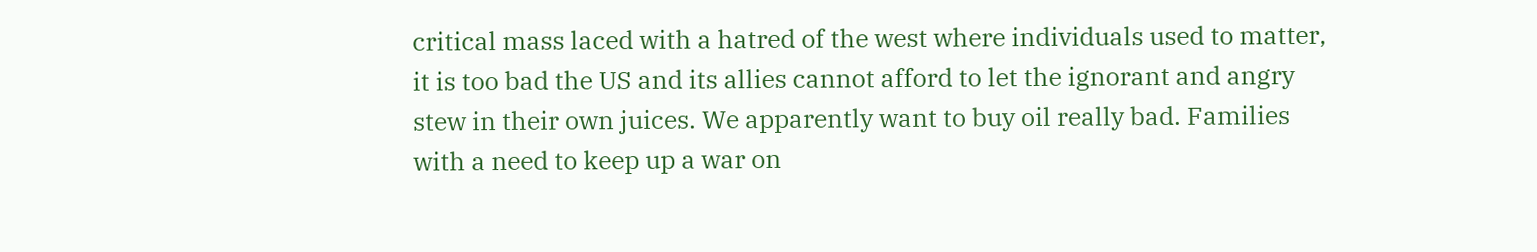critical mass laced with a hatred of the west where individuals used to matter, it is too bad the US and its allies cannot afford to let the ignorant and angry stew in their own juices. We apparently want to buy oil really bad. Families with a need to keep up a war on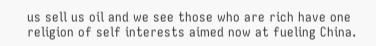us sell us oil and we see those who are rich have one religion of self interests aimed now at fueling China.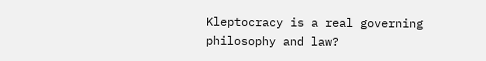Kleptocracy is a real governing philosophy and law?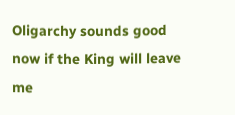Oligarchy sounds good now if the King will leave me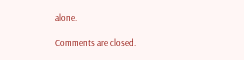alone.

Comments are closed.